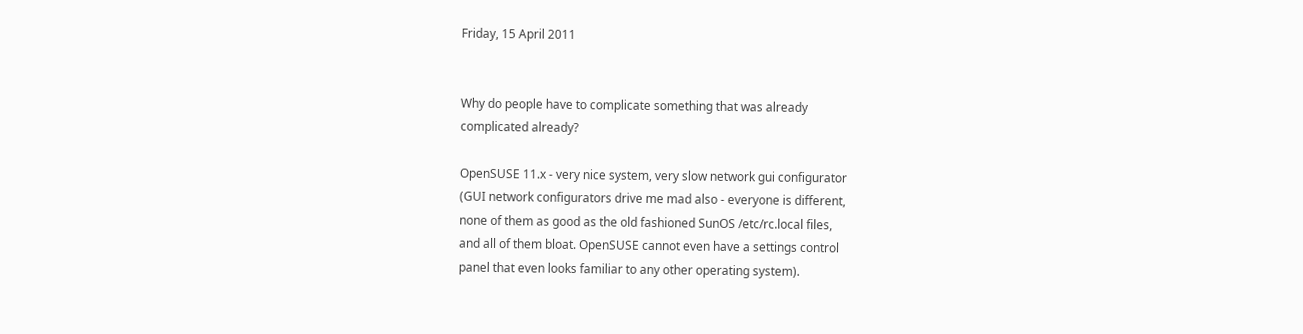Friday, 15 April 2011


Why do people have to complicate something that was already
complicated already?

OpenSUSE 11.x - very nice system, very slow network gui configurator
(GUI network configurators drive me mad also - everyone is different,
none of them as good as the old fashioned SunOS /etc/rc.local files,
and all of them bloat. OpenSUSE cannot even have a settings control
panel that even looks familiar to any other operating system).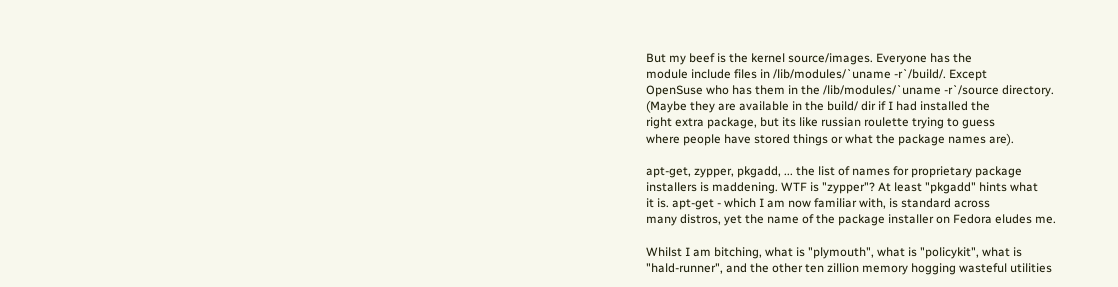But my beef is the kernel source/images. Everyone has the
module include files in /lib/modules/`uname -r`/build/. Except
OpenSuse who has them in the /lib/modules/`uname -r`/source directory.
(Maybe they are available in the build/ dir if I had installed the
right extra package, but its like russian roulette trying to guess
where people have stored things or what the package names are).

apt-get, zypper, pkgadd, ... the list of names for proprietary package
installers is maddening. WTF is "zypper"? At least "pkgadd" hints what
it is. apt-get - which I am now familiar with, is standard across
many distros, yet the name of the package installer on Fedora eludes me.

Whilst I am bitching, what is "plymouth", what is "policykit", what is
"hald-runner", and the other ten zillion memory hogging wasteful utilities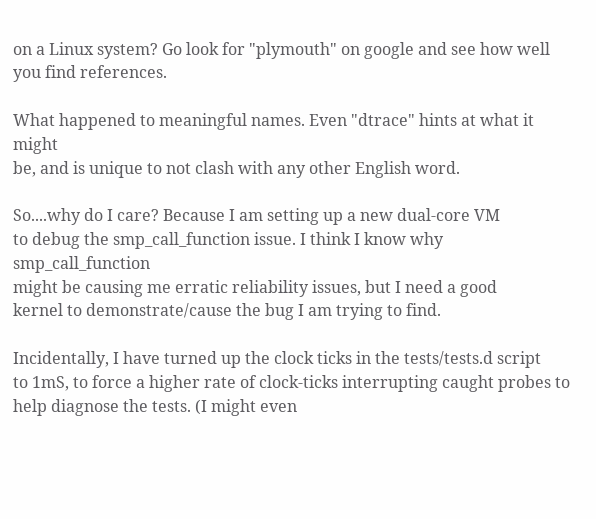on a Linux system? Go look for "plymouth" on google and see how well
you find references.

What happened to meaningful names. Even "dtrace" hints at what it might
be, and is unique to not clash with any other English word.

So....why do I care? Because I am setting up a new dual-core VM
to debug the smp_call_function issue. I think I know why smp_call_function
might be causing me erratic reliability issues, but I need a good
kernel to demonstrate/cause the bug I am trying to find.

Incidentally, I have turned up the clock ticks in the tests/tests.d script
to 1mS, to force a higher rate of clock-ticks interrupting caught probes to
help diagnose the tests. (I might even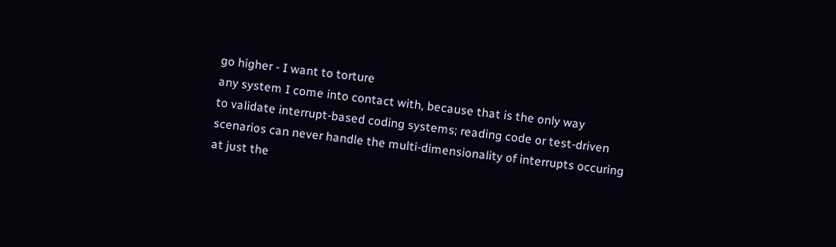go higher - I want to torture
any system I come into contact with, because that is the only way
to validate interrupt-based coding systems; reading code or test-driven
scenarios can never handle the multi-dimensionality of interrupts occuring
at just the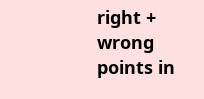right + wrong points in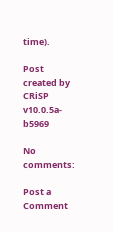time).

Post created by CRiSP v10.0.5a-b5969

No comments:

Post a Comment